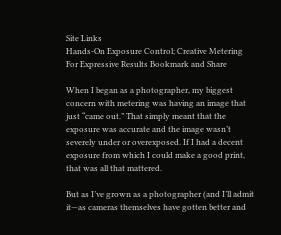Site Links
Hands-On Exposure Control; Creative Metering For Expressive Results Bookmark and Share

When I began as a photographer, my biggest concern with metering was having an image that just “came out.” That simply meant that the exposure was accurate and the image wasn’t severely under or overexposed. If I had a decent exposure from which I could make a good print, that was all that mattered.

But as I’ve grown as a photographer (and I’ll admit it—as cameras themselves have gotten better and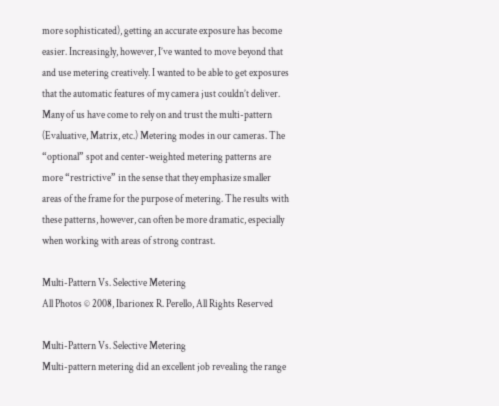more sophisticated), getting an accurate exposure has become easier. Increasingly, however, I’ve wanted to move beyond that and use metering creatively. I wanted to be able to get exposures that the automatic features of my camera just couldn’t deliver. Many of us have come to rely on and trust the multi-pattern (Evaluative, Matrix, etc.) Metering modes in our cameras. The “optional” spot and center-weighted metering patterns are more “restrictive” in the sense that they emphasize smaller areas of the frame for the purpose of metering. The results with these patterns, however, can often be more dramatic, especially when working with areas of strong contrast.

Multi-Pattern Vs. Selective Metering
All Photos © 2008, Ibarionex R. Perello, All Rights Reserved

Multi-Pattern Vs. Selective Metering
Multi-pattern metering did an excellent job revealing the range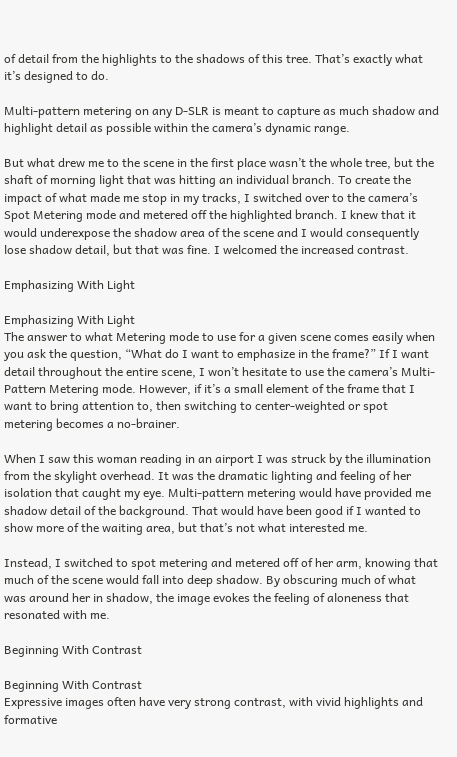of detail from the highlights to the shadows of this tree. That’s exactly what it’s designed to do.

Multi-pattern metering on any D-SLR is meant to capture as much shadow and highlight detail as possible within the camera’s dynamic range.

But what drew me to the scene in the first place wasn’t the whole tree, but the shaft of morning light that was hitting an individual branch. To create the impact of what made me stop in my tracks, I switched over to the camera’s Spot Metering mode and metered off the highlighted branch. I knew that it would underexpose the shadow area of the scene and I would consequently lose shadow detail, but that was fine. I welcomed the increased contrast.

Emphasizing With Light

Emphasizing With Light
The answer to what Metering mode to use for a given scene comes easily when you ask the question, “What do I want to emphasize in the frame?” If I want detail throughout the entire scene, I won’t hesitate to use the camera’s Multi-Pattern Metering mode. However, if it’s a small element of the frame that I want to bring attention to, then switching to center-weighted or spot metering becomes a no-brainer.

When I saw this woman reading in an airport I was struck by the illumination from the skylight overhead. It was the dramatic lighting and feeling of her isolation that caught my eye. Multi-pattern metering would have provided me shadow detail of the background. That would have been good if I wanted to show more of the waiting area, but that’s not what interested me.

Instead, I switched to spot metering and metered off of her arm, knowing that much of the scene would fall into deep shadow. By obscuring much of what was around her in shadow, the image evokes the feeling of aloneness that resonated with me.

Beginning With Contrast

Beginning With Contrast
Expressive images often have very strong contrast, with vivid highlights and formative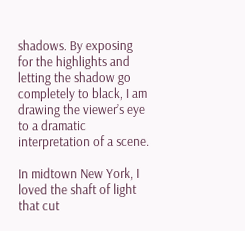shadows. By exposing for the highlights and letting the shadow go completely to black, I am drawing the viewer’s eye to a dramatic interpretation of a scene.

In midtown New York, I loved the shaft of light that cut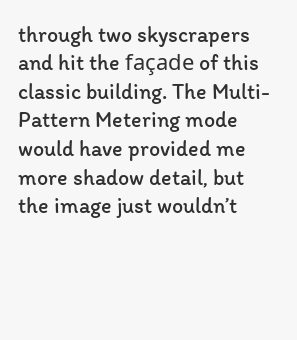through two skyscrapers and hit the façade of this classic building. The Multi-Pattern Metering mode would have provided me more shadow detail, but the image just wouldn’t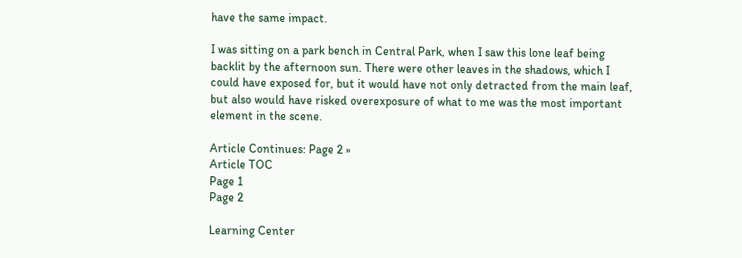have the same impact.

I was sitting on a park bench in Central Park, when I saw this lone leaf being backlit by the afternoon sun. There were other leaves in the shadows, which I could have exposed for, but it would have not only detracted from the main leaf, but also would have risked overexposure of what to me was the most important element in the scene.

Article Continues: Page 2 »
Article TOC
Page 1
Page 2

Learning Center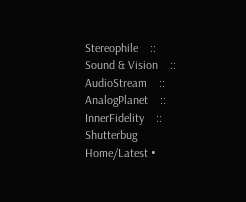Stereophile    ::     Sound & Vision    ::     AudioStream    ::     AnalogPlanet    ::     InnerFidelity    ::     Shutterbug
Home/Latest •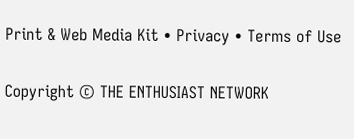Print & Web Media Kit • Privacy • Terms of Use

Copyright © THE ENTHUSIAST NETWORK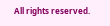All rights reserved.